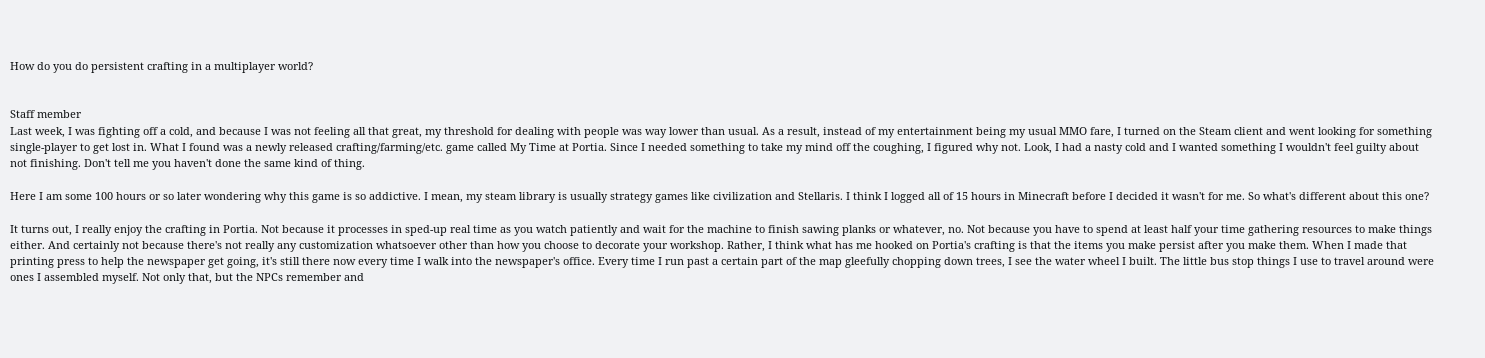How do you do persistent crafting in a multiplayer world?


Staff member
Last week, I was fighting off a cold, and because I was not feeling all that great, my threshold for dealing with people was way lower than usual. As a result, instead of my entertainment being my usual MMO fare, I turned on the Steam client and went looking for something single-player to get lost in. What I found was a newly released crafting/farming/etc. game called My Time at Portia. Since I needed something to take my mind off the coughing, I figured why not. Look, I had a nasty cold and I wanted something I wouldn't feel guilty about not finishing. Don't tell me you haven't done the same kind of thing.

Here I am some 100 hours or so later wondering why this game is so addictive. I mean, my steam library is usually strategy games like civilization and Stellaris. I think I logged all of 15 hours in Minecraft before I decided it wasn't for me. So what's different about this one?

It turns out, I really enjoy the crafting in Portia. Not because it processes in sped-up real time as you watch patiently and wait for the machine to finish sawing planks or whatever, no. Not because you have to spend at least half your time gathering resources to make things either. And certainly not because there's not really any customization whatsoever other than how you choose to decorate your workshop. Rather, I think what has me hooked on Portia's crafting is that the items you make persist after you make them. When I made that printing press to help the newspaper get going, it's still there now every time I walk into the newspaper's office. Every time I run past a certain part of the map gleefully chopping down trees, I see the water wheel I built. The little bus stop things I use to travel around were ones I assembled myself. Not only that, but the NPCs remember and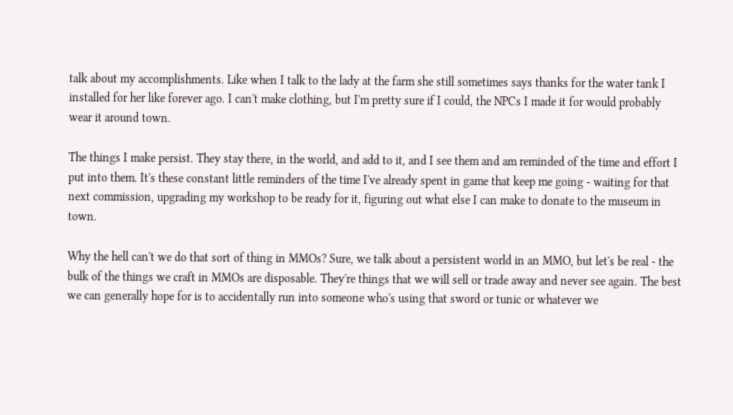talk about my accomplishments. Like when I talk to the lady at the farm she still sometimes says thanks for the water tank I installed for her like forever ago. I can't make clothing, but I'm pretty sure if I could, the NPCs I made it for would probably wear it around town.

The things I make persist. They stay there, in the world, and add to it, and I see them and am reminded of the time and effort I put into them. It's these constant little reminders of the time I've already spent in game that keep me going - waiting for that next commission, upgrading my workshop to be ready for it, figuring out what else I can make to donate to the museum in town.

Why the hell can't we do that sort of thing in MMOs? Sure, we talk about a persistent world in an MMO, but let's be real - the bulk of the things we craft in MMOs are disposable. They're things that we will sell or trade away and never see again. The best we can generally hope for is to accidentally run into someone who's using that sword or tunic or whatever we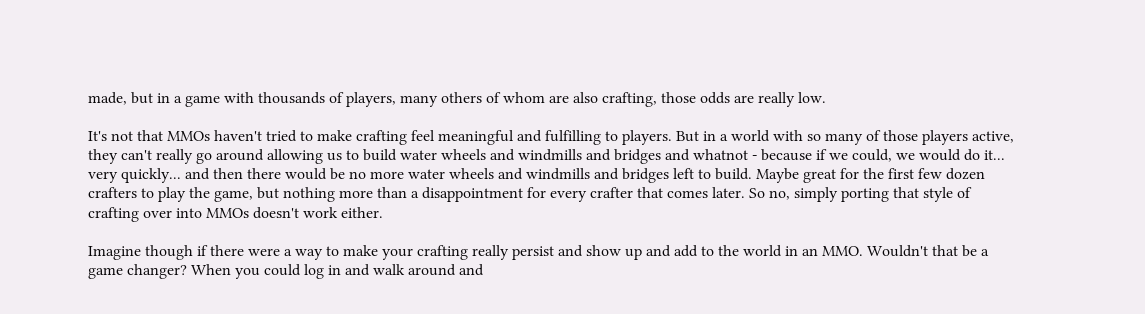made, but in a game with thousands of players, many others of whom are also crafting, those odds are really low.

It's not that MMOs haven't tried to make crafting feel meaningful and fulfilling to players. But in a world with so many of those players active, they can't really go around allowing us to build water wheels and windmills and bridges and whatnot - because if we could, we would do it... very quickly... and then there would be no more water wheels and windmills and bridges left to build. Maybe great for the first few dozen crafters to play the game, but nothing more than a disappointment for every crafter that comes later. So no, simply porting that style of crafting over into MMOs doesn't work either.

Imagine though if there were a way to make your crafting really persist and show up and add to the world in an MMO. Wouldn't that be a game changer? When you could log in and walk around and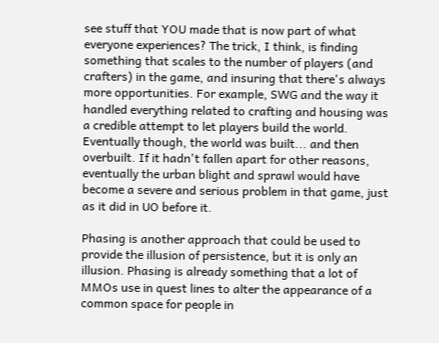see stuff that YOU made that is now part of what everyone experiences? The trick, I think, is finding something that scales to the number of players (and crafters) in the game, and insuring that there's always more opportunities. For example, SWG and the way it handled everything related to crafting and housing was a credible attempt to let players build the world. Eventually though, the world was built... and then overbuilt. If it hadn't fallen apart for other reasons, eventually the urban blight and sprawl would have become a severe and serious problem in that game, just as it did in UO before it.

Phasing is another approach that could be used to provide the illusion of persistence, but it is only an illusion. Phasing is already something that a lot of MMOs use in quest lines to alter the appearance of a common space for people in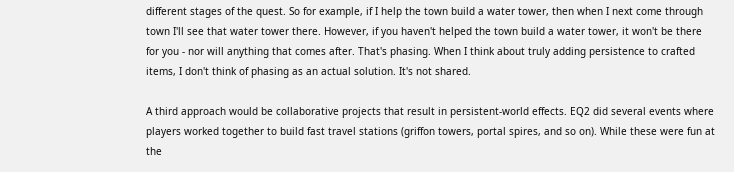different stages of the quest. So for example, if I help the town build a water tower, then when I next come through town I'll see that water tower there. However, if you haven't helped the town build a water tower, it won't be there for you - nor will anything that comes after. That's phasing. When I think about truly adding persistence to crafted items, I don't think of phasing as an actual solution. It's not shared.

A third approach would be collaborative projects that result in persistent-world effects. EQ2 did several events where players worked together to build fast travel stations (griffon towers, portal spires, and so on). While these were fun at the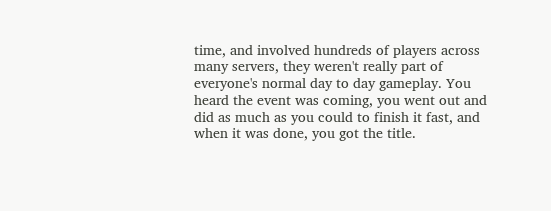time, and involved hundreds of players across many servers, they weren't really part of everyone's normal day to day gameplay. You heard the event was coming, you went out and did as much as you could to finish it fast, and when it was done, you got the title.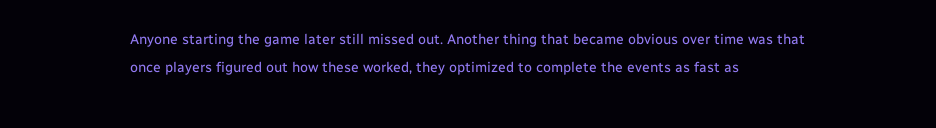Anyone starting the game later still missed out. Another thing that became obvious over time was that once players figured out how these worked, they optimized to complete the events as fast as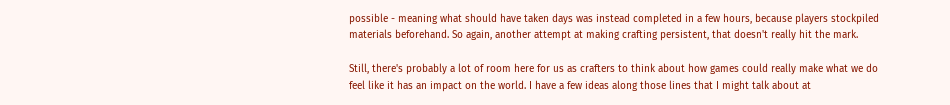possible - meaning what should have taken days was instead completed in a few hours, because players stockpiled materials beforehand. So again, another attempt at making crafting persistent, that doesn't really hit the mark.

Still, there's probably a lot of room here for us as crafters to think about how games could really make what we do feel like it has an impact on the world. I have a few ideas along those lines that I might talk about at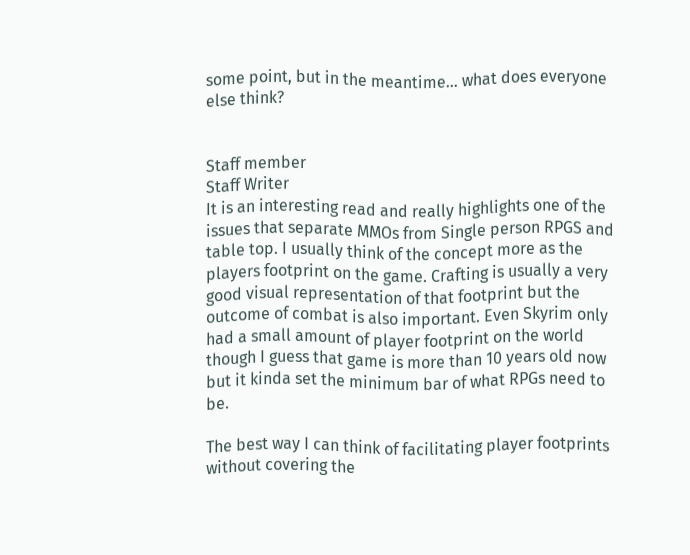some point, but in the meantime... what does everyone else think?


Staff member
Staff Writer
It is an interesting read and really highlights one of the issues that separate MMOs from Single person RPGS and table top. I usually think of the concept more as the players footprint on the game. Crafting is usually a very good visual representation of that footprint but the outcome of combat is also important. Even Skyrim only had a small amount of player footprint on the world though I guess that game is more than 10 years old now but it kinda set the minimum bar of what RPGs need to be.

The best way I can think of facilitating player footprints without covering the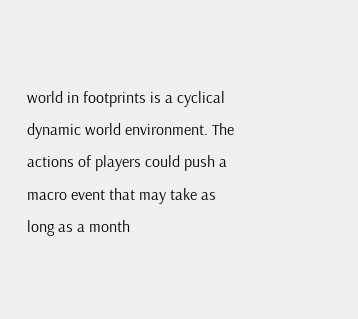world in footprints is a cyclical dynamic world environment. The actions of players could push a macro event that may take as long as a month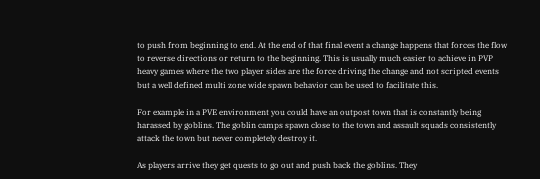to push from beginning to end. At the end of that final event a change happens that forces the flow to reverse directions or return to the beginning. This is usually much easier to achieve in PVP heavy games where the two player sides are the force driving the change and not scripted events but a well defined multi zone wide spawn behavior can be used to facilitate this.

For example in a PVE environment you could have an outpost town that is constantly being harassed by goblins. The goblin camps spawn close to the town and assault squads consistently attack the town but never completely destroy it.

As players arrive they get quests to go out and push back the goblins. They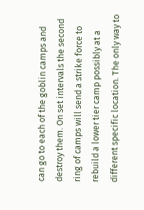can go to each of the goblin camps and destroy them. On set intervals the second ring of camps will send a strike force to rebuild a lower tier camp possibly at a different specific location. The only way to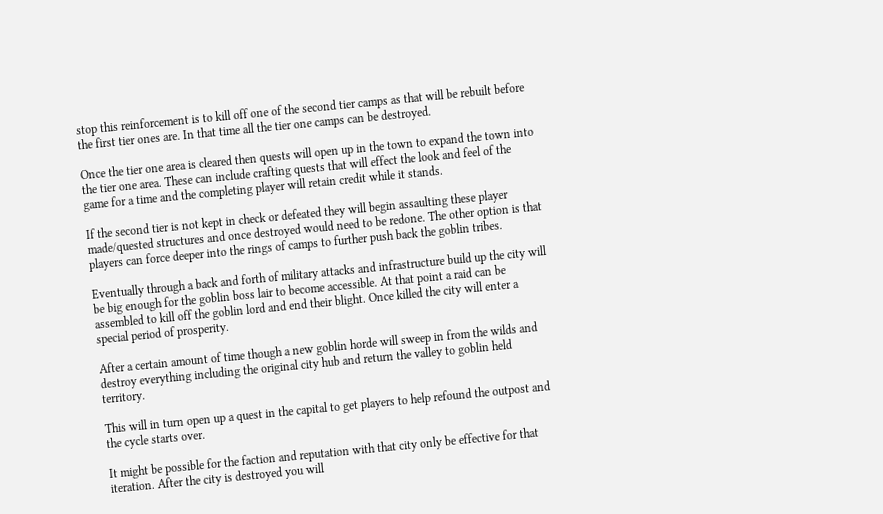stop this reinforcement is to kill off one of the second tier camps as that will be rebuilt before the first tier ones are. In that time all the tier one camps can be destroyed.

Once the tier one area is cleared then quests will open up in the town to expand the town into the tier one area. These can include crafting quests that will effect the look and feel of the game for a time and the completing player will retain credit while it stands.

If the second tier is not kept in check or defeated they will begin assaulting these player made/quested structures and once destroyed would need to be redone. The other option is that players can force deeper into the rings of camps to further push back the goblin tribes.

Eventually through a back and forth of military attacks and infrastructure build up the city will be big enough for the goblin boss lair to become accessible. At that point a raid can be assembled to kill off the goblin lord and end their blight. Once killed the city will enter a special period of prosperity.

After a certain amount of time though a new goblin horde will sweep in from the wilds and destroy everything including the original city hub and return the valley to goblin held territory.

This will in turn open up a quest in the capital to get players to help refound the outpost and the cycle starts over.

It might be possible for the faction and reputation with that city only be effective for that iteration. After the city is destroyed you will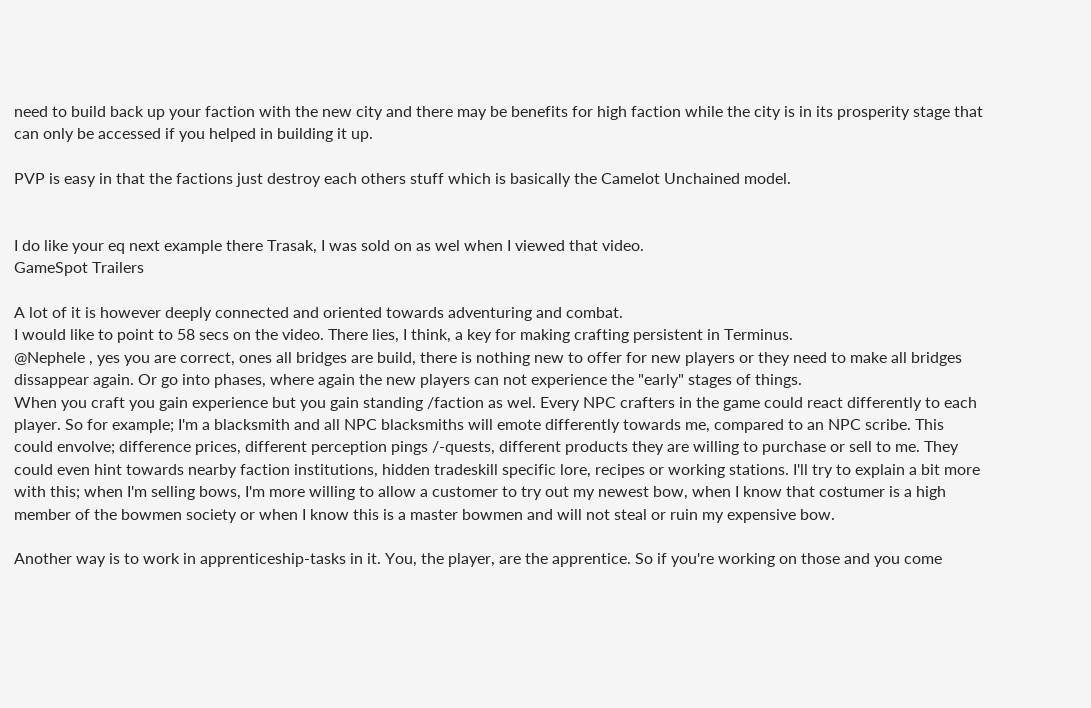need to build back up your faction with the new city and there may be benefits for high faction while the city is in its prosperity stage that can only be accessed if you helped in building it up.

PVP is easy in that the factions just destroy each others stuff which is basically the Camelot Unchained model.


I do like your eq next example there Trasak, I was sold on as wel when I viewed that video.
GameSpot Trailers

A lot of it is however deeply connected and oriented towards adventuring and combat.
I would like to point to 58 secs on the video. There lies, I think, a key for making crafting persistent in Terminus.
@Nephele , yes you are correct, ones all bridges are build, there is nothing new to offer for new players or they need to make all bridges dissappear again. Or go into phases, where again the new players can not experience the "early" stages of things.
When you craft you gain experience but you gain standing /faction as wel. Every NPC crafters in the game could react differently to each player. So for example; I'm a blacksmith and all NPC blacksmiths will emote differently towards me, compared to an NPC scribe. This could envolve; difference prices, different perception pings /-quests, different products they are willing to purchase or sell to me. They could even hint towards nearby faction institutions, hidden tradeskill specific lore, recipes or working stations. I'll try to explain a bit more with this; when I'm selling bows, I'm more willing to allow a customer to try out my newest bow, when I know that costumer is a high member of the bowmen society or when I know this is a master bowmen and will not steal or ruin my expensive bow.

Another way is to work in apprenticeship-tasks in it. You, the player, are the apprentice. So if you're working on those and you come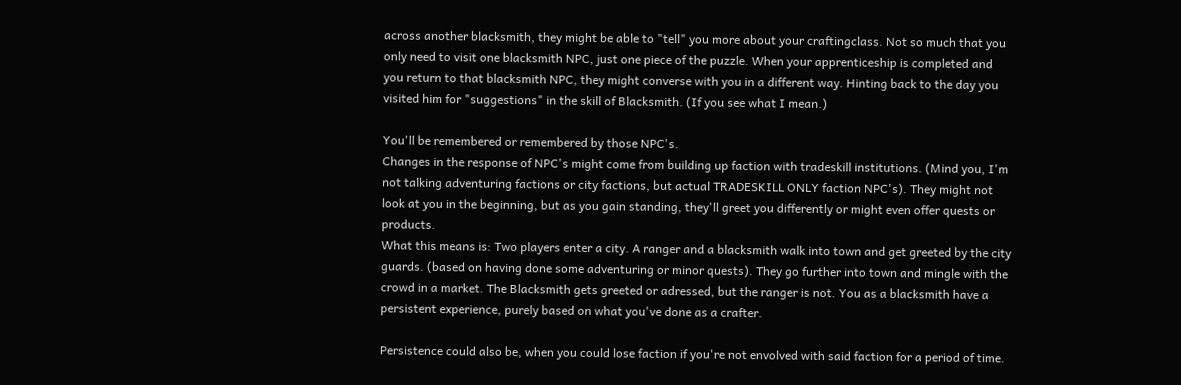across another blacksmith, they might be able to "tell" you more about your craftingclass. Not so much that you only need to visit one blacksmith NPC, just one piece of the puzzle. When your apprenticeship is completed and you return to that blacksmith NPC, they might converse with you in a different way. Hinting back to the day you visited him for "suggestions" in the skill of Blacksmith. (If you see what I mean.)

You'll be remembered or remembered by those NPC's.
Changes in the response of NPC's might come from building up faction with tradeskill institutions. (Mind you, I'm not talking adventuring factions or city factions, but actual TRADESKILL ONLY faction NPC's). They might not look at you in the beginning, but as you gain standing, they'll greet you differently or might even offer quests or products.
What this means is: Two players enter a city. A ranger and a blacksmith walk into town and get greeted by the city guards. (based on having done some adventuring or minor quests). They go further into town and mingle with the crowd in a market. The Blacksmith gets greeted or adressed, but the ranger is not. You as a blacksmith have a persistent experience, purely based on what you've done as a crafter.

Persistence could also be, when you could lose faction if you're not envolved with said faction for a period of time.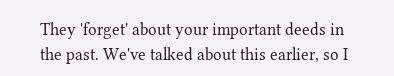They 'forget' about your important deeds in the past. We've talked about this earlier, so I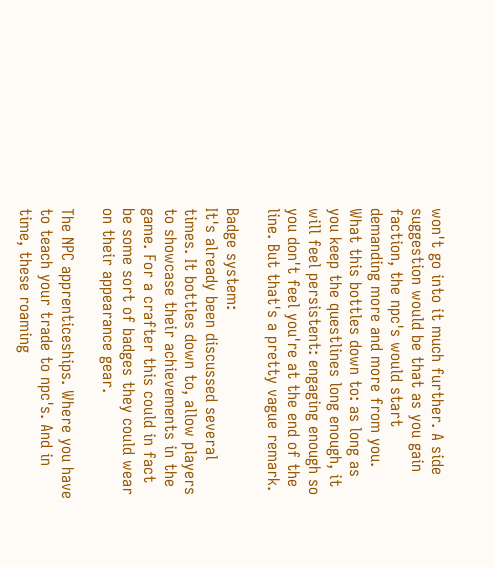won't go into it much further. A side suggestion would be that as you gain faction, the npc's would start demanding more and more from you. What this bottles down to: as long as you keep the questlines long enough, it will feel persistent: engaging enough so you don't feel you're at the end of the line. But that's a pretty vague remark.

Badge system:
It's already been discussed several times. It bottles down to, allow players to showcase their achievements in the game. For a crafter this could in fact be some sort of badges they could wear on their appearance gear.

The NPC apprenticeships. Where you have to teach your trade to npc's. And in time, these roaming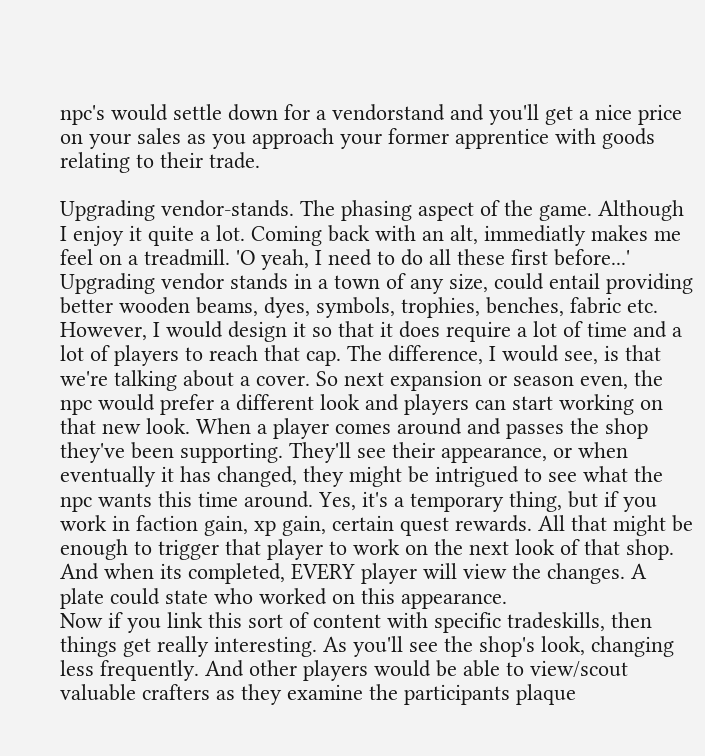npc's would settle down for a vendorstand and you'll get a nice price on your sales as you approach your former apprentice with goods relating to their trade.

Upgrading vendor-stands. The phasing aspect of the game. Although I enjoy it quite a lot. Coming back with an alt, immediatly makes me feel on a treadmill. 'O yeah, I need to do all these first before...' Upgrading vendor stands in a town of any size, could entail providing better wooden beams, dyes, symbols, trophies, benches, fabric etc. However, I would design it so that it does require a lot of time and a lot of players to reach that cap. The difference, I would see, is that we're talking about a cover. So next expansion or season even, the npc would prefer a different look and players can start working on that new look. When a player comes around and passes the shop they've been supporting. They'll see their appearance, or when eventually it has changed, they might be intrigued to see what the npc wants this time around. Yes, it's a temporary thing, but if you work in faction gain, xp gain, certain quest rewards. All that might be enough to trigger that player to work on the next look of that shop. And when its completed, EVERY player will view the changes. A plate could state who worked on this appearance.
Now if you link this sort of content with specific tradeskills, then things get really interesting. As you'll see the shop's look, changing less frequently. And other players would be able to view/scout valuable crafters as they examine the participants plaque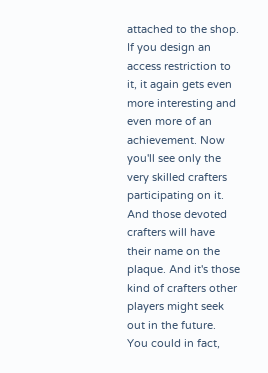attached to the shop. If you design an access restriction to it, it again gets even more interesting and even more of an achievement. Now you'll see only the very skilled crafters participating on it. And those devoted crafters will have their name on the plaque. And it's those kind of crafters other players might seek out in the future.
You could in fact,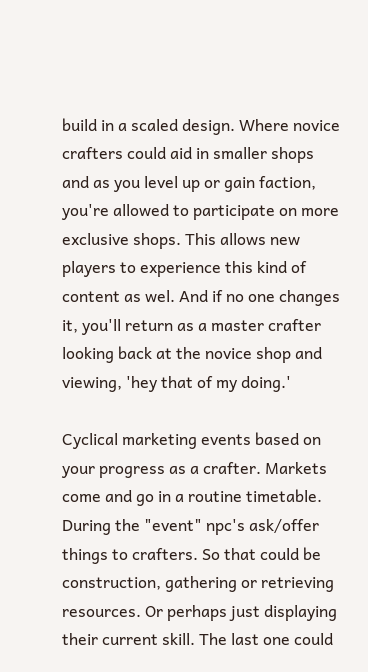build in a scaled design. Where novice crafters could aid in smaller shops and as you level up or gain faction, you're allowed to participate on more exclusive shops. This allows new players to experience this kind of content as wel. And if no one changes it, you'll return as a master crafter looking back at the novice shop and viewing, 'hey that of my doing.'

Cyclical marketing events based on your progress as a crafter. Markets come and go in a routine timetable. During the "event" npc's ask/offer things to crafters. So that could be construction, gathering or retrieving resources. Or perhaps just displaying their current skill. The last one could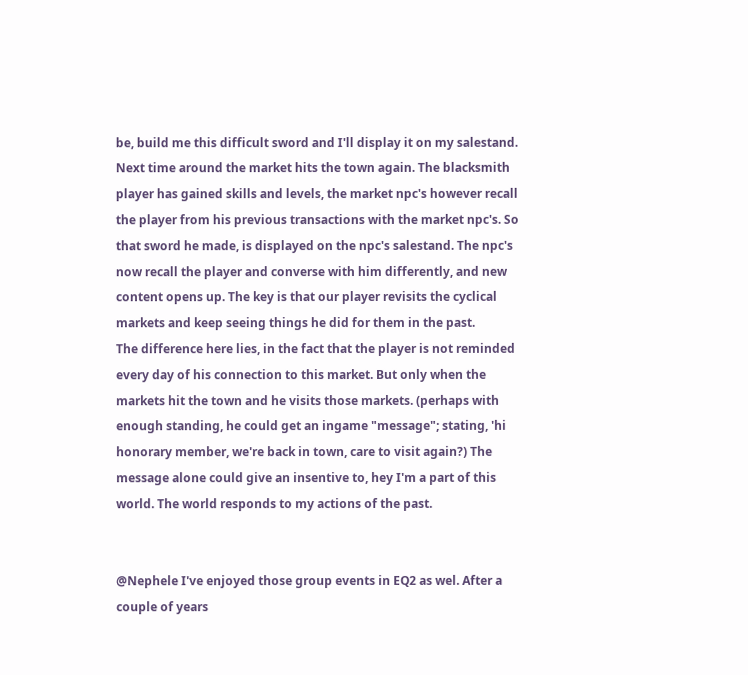be, build me this difficult sword and I'll display it on my salestand. Next time around the market hits the town again. The blacksmith player has gained skills and levels, the market npc's however recall the player from his previous transactions with the market npc's. So that sword he made, is displayed on the npc's salestand. The npc's now recall the player and converse with him differently, and new content opens up. The key is that our player revisits the cyclical markets and keep seeing things he did for them in the past.
The difference here lies, in the fact that the player is not reminded every day of his connection to this market. But only when the markets hit the town and he visits those markets. (perhaps with enough standing, he could get an ingame "message"; stating, 'hi honorary member, we're back in town, care to visit again?) The message alone could give an insentive to, hey I'm a part of this world. The world responds to my actions of the past.


@Nephele I've enjoyed those group events in EQ2 as wel. After a couple of years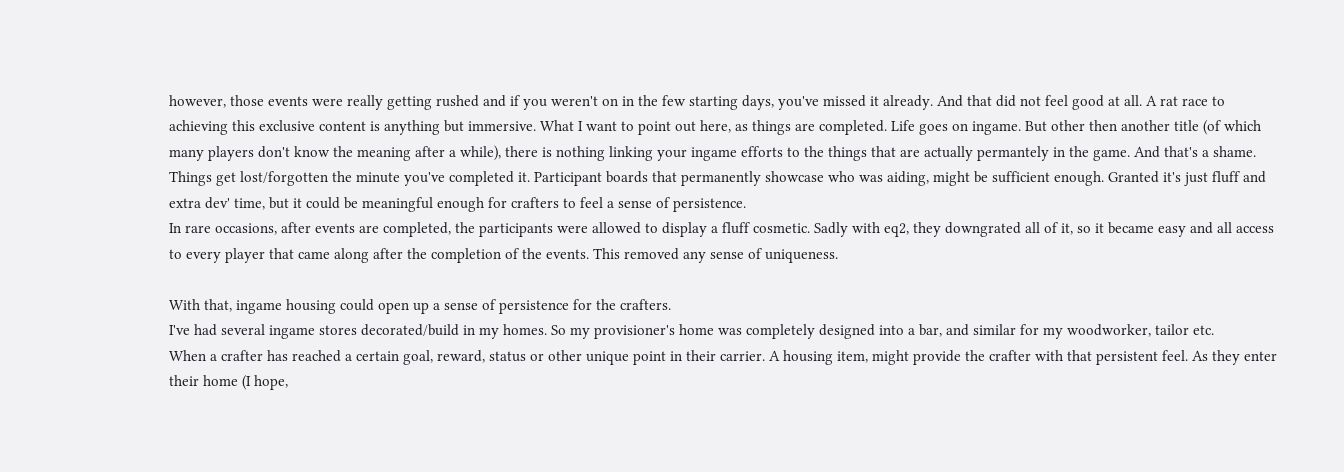however, those events were really getting rushed and if you weren't on in the few starting days, you've missed it already. And that did not feel good at all. A rat race to achieving this exclusive content is anything but immersive. What I want to point out here, as things are completed. Life goes on ingame. But other then another title (of which many players don't know the meaning after a while), there is nothing linking your ingame efforts to the things that are actually permantely in the game. And that's a shame. Things get lost/forgotten the minute you've completed it. Participant boards that permanently showcase who was aiding, might be sufficient enough. Granted it's just fluff and extra dev' time, but it could be meaningful enough for crafters to feel a sense of persistence.
In rare occasions, after events are completed, the participants were allowed to display a fluff cosmetic. Sadly with eq2, they downgrated all of it, so it became easy and all access to every player that came along after the completion of the events. This removed any sense of uniqueness.

With that, ingame housing could open up a sense of persistence for the crafters.
I've had several ingame stores decorated/build in my homes. So my provisioner's home was completely designed into a bar, and similar for my woodworker, tailor etc.
When a crafter has reached a certain goal, reward, status or other unique point in their carrier. A housing item, might provide the crafter with that persistent feel. As they enter their home (I hope,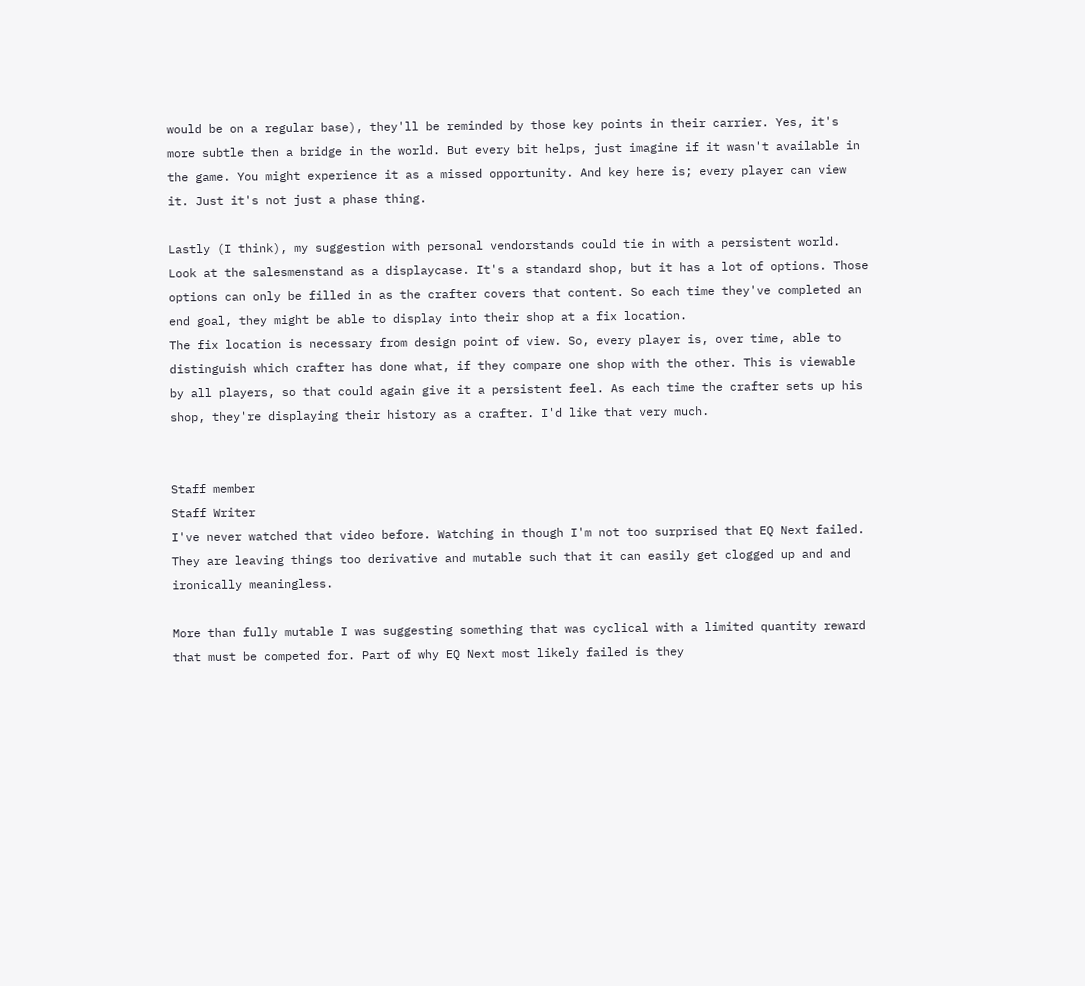would be on a regular base), they'll be reminded by those key points in their carrier. Yes, it's more subtle then a bridge in the world. But every bit helps, just imagine if it wasn't available in the game. You might experience it as a missed opportunity. And key here is; every player can view it. Just it's not just a phase thing.

Lastly (I think), my suggestion with personal vendorstands could tie in with a persistent world. Look at the salesmenstand as a displaycase. It's a standard shop, but it has a lot of options. Those options can only be filled in as the crafter covers that content. So each time they've completed an end goal, they might be able to display into their shop at a fix location.
The fix location is necessary from design point of view. So, every player is, over time, able to distinguish which crafter has done what, if they compare one shop with the other. This is viewable by all players, so that could again give it a persistent feel. As each time the crafter sets up his shop, they're displaying their history as a crafter. I'd like that very much.


Staff member
Staff Writer
I've never watched that video before. Watching in though I'm not too surprised that EQ Next failed. They are leaving things too derivative and mutable such that it can easily get clogged up and and ironically meaningless.

More than fully mutable I was suggesting something that was cyclical with a limited quantity reward that must be competed for. Part of why EQ Next most likely failed is they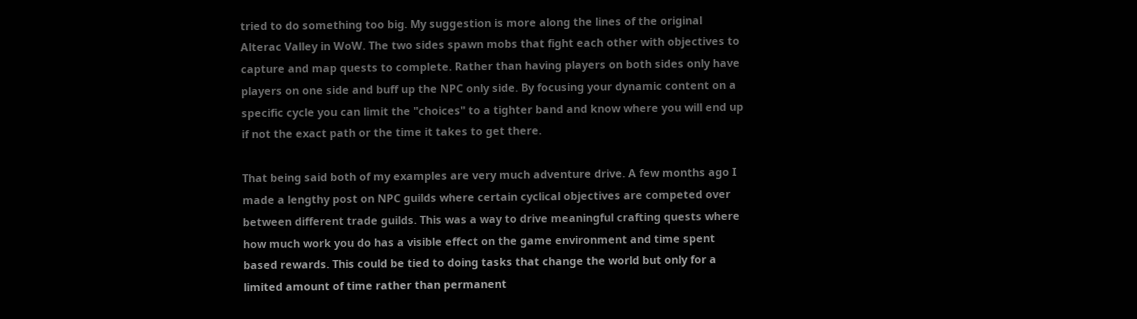tried to do something too big. My suggestion is more along the lines of the original Alterac Valley in WoW. The two sides spawn mobs that fight each other with objectives to capture and map quests to complete. Rather than having players on both sides only have players on one side and buff up the NPC only side. By focusing your dynamic content on a specific cycle you can limit the "choices" to a tighter band and know where you will end up if not the exact path or the time it takes to get there.

That being said both of my examples are very much adventure drive. A few months ago I made a lengthy post on NPC guilds where certain cyclical objectives are competed over between different trade guilds. This was a way to drive meaningful crafting quests where how much work you do has a visible effect on the game environment and time spent based rewards. This could be tied to doing tasks that change the world but only for a limited amount of time rather than permanent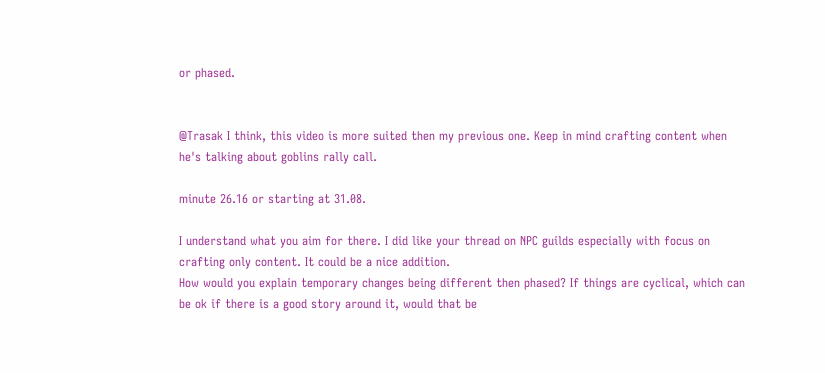or phased.


@Trasak I think, this video is more suited then my previous one. Keep in mind crafting content when he's talking about goblins rally call.

minute 26.16 or starting at 31.08.

I understand what you aim for there. I did like your thread on NPC guilds especially with focus on crafting only content. It could be a nice addition.
How would you explain temporary changes being different then phased? If things are cyclical, which can be ok if there is a good story around it, would that be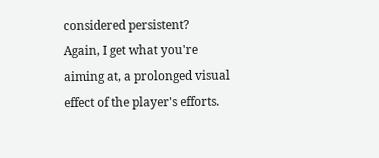considered persistent?
Again, I get what you're aiming at, a prolonged visual effect of the player's efforts.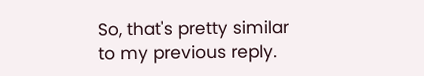So, that's pretty similar to my previous reply.